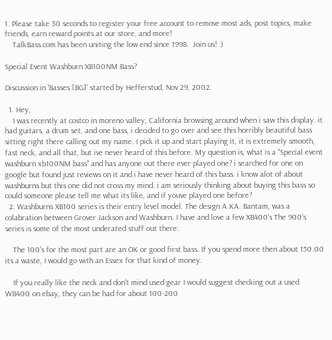1. Please take 30 seconds to register your free account to remove most ads, post topics, make friends, earn reward points at our store, and more!
    TalkBass.com has been uniting the low end since 1998.  Join us! :)

Special Event Washburn XB100NM Bass?

Discussion in 'Basses [BG]' started by Hefferstud, Nov 29, 2002.

  1. Hey,
    I was recently at costco in moreno valley, California browsing around when i saw this display. it had guitars, a drum set, and one bass, i decided to go over and see this horribly beautiful bass sitting right there calling out my name. I pick it up and start playing it, it is extremely smooth, fast neck, and all that, but ive never heard of this before. My question is, what is a "Special event washburn xb100NM bass" and has anyone out there ever played one? i searched for one on google but found just reviews on it and i have never heard of this bass. i know alot of about washburns but this one did not cross my mind. i am seriously thinking about buying this bass so could someone please tell me what its like, and if youve played one before?
  2. Washburns XB100 series is their entry level model. The design A.KA. Bantam, was a colabration between Grover Jackson and Washburn. I have and love a few XB400's The 900's series is some of the most underated stuff out there.

    The 100's for the most part are an OK or good first bass. If you spend more then about 150.00 its a waste, I would go with an Essex for that kind of money.

    If you really like the neck and don't mind used gear I would suggest checking out a used WB400 on ebay, they can be had for about 100-200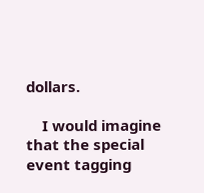dollars.

    I would imagine that the special event tagging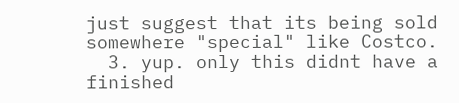just suggest that its being sold somewhere "special" like Costco.
  3. yup. only this didnt have a finished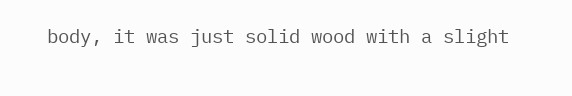body, it was just solid wood with a slight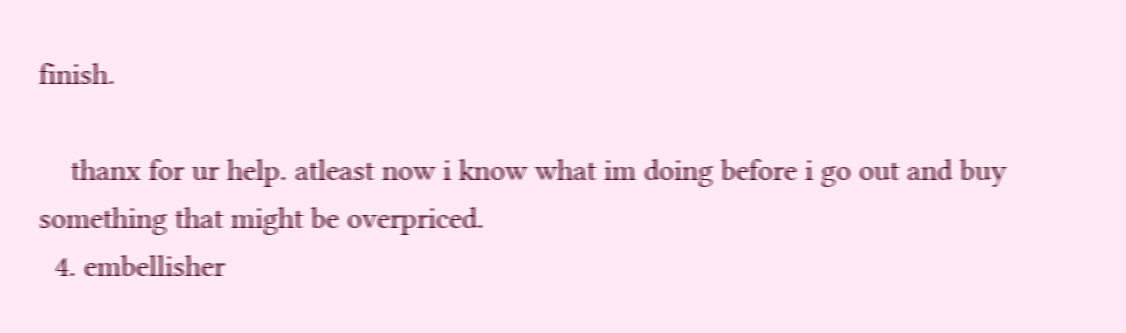finish.

    thanx for ur help. atleast now i know what im doing before i go out and buy something that might be overpriced.
  4. embellisher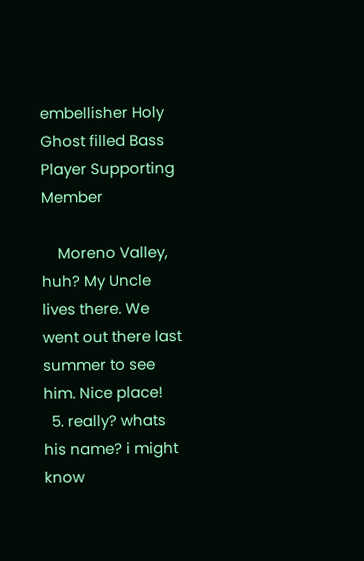embellisher Holy Ghost filled Bass Player Supporting Member

    Moreno Valley, huh? My Uncle lives there. We went out there last summer to see him. Nice place!
  5. really? whats his name? i might know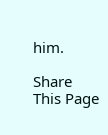him.

Share This Page